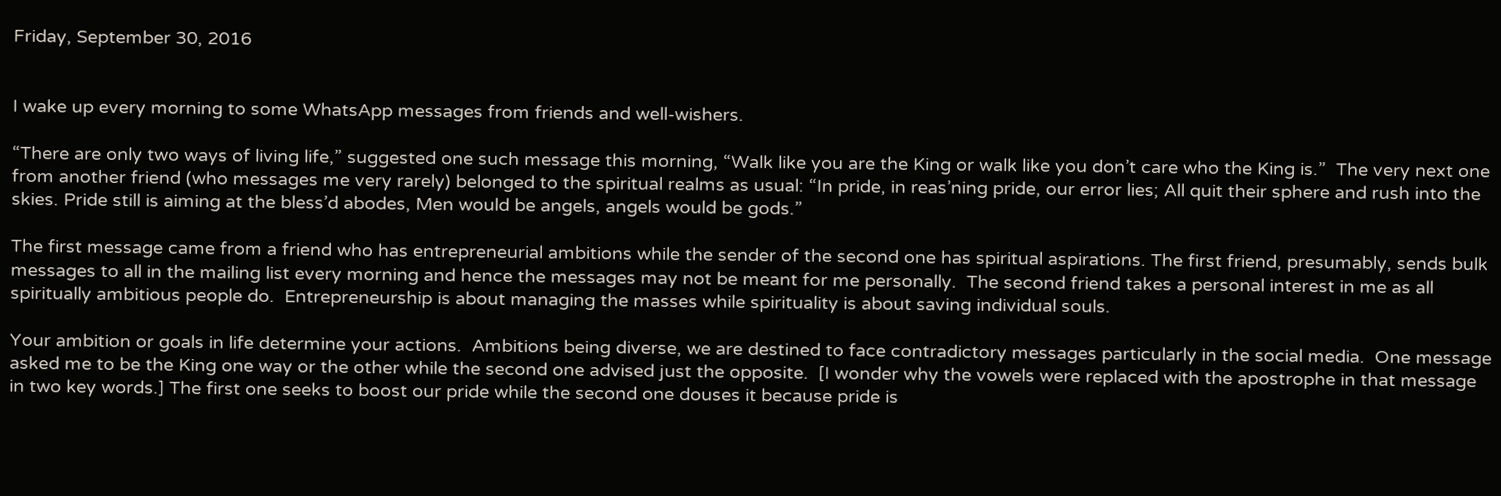Friday, September 30, 2016


I wake up every morning to some WhatsApp messages from friends and well-wishers.

“There are only two ways of living life,” suggested one such message this morning, “Walk like you are the King or walk like you don’t care who the King is.”  The very next one from another friend (who messages me very rarely) belonged to the spiritual realms as usual: “In pride, in reas’ning pride, our error lies; All quit their sphere and rush into the skies. Pride still is aiming at the bless’d abodes, Men would be angels, angels would be gods.”

The first message came from a friend who has entrepreneurial ambitions while the sender of the second one has spiritual aspirations. The first friend, presumably, sends bulk messages to all in the mailing list every morning and hence the messages may not be meant for me personally.  The second friend takes a personal interest in me as all spiritually ambitious people do.  Entrepreneurship is about managing the masses while spirituality is about saving individual souls.

Your ambition or goals in life determine your actions.  Ambitions being diverse, we are destined to face contradictory messages particularly in the social media.  One message asked me to be the King one way or the other while the second one advised just the opposite.  [I wonder why the vowels were replaced with the apostrophe in that message in two key words.] The first one seeks to boost our pride while the second one douses it because pride is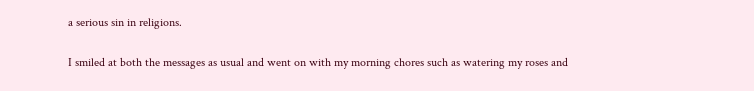a serious sin in religions.

I smiled at both the messages as usual and went on with my morning chores such as watering my roses and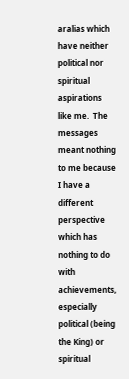aralias which have neither political nor spiritual aspirations like me.  The messages meant nothing to me because I have a different perspective which has nothing to do with achievements, especially political (being the King) or spiritual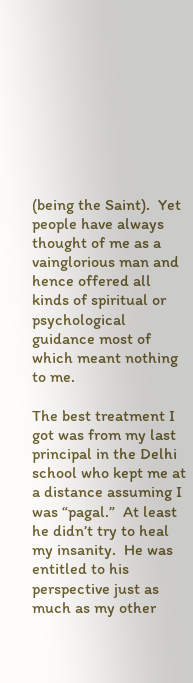(being the Saint).  Yet people have always thought of me as a vainglorious man and hence offered all kinds of spiritual or psychological guidance most of which meant nothing to me.

The best treatment I got was from my last principal in the Delhi school who kept me at a distance assuming I was “pagal.”  At least he didn’t try to heal my insanity.  He was entitled to his perspective just as much as my other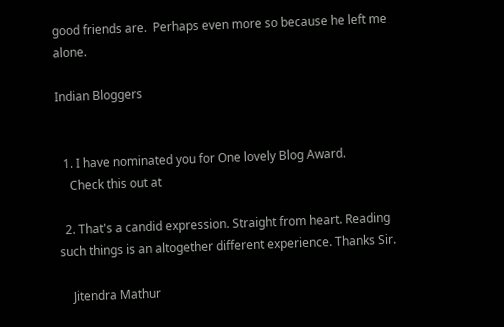good friends are.  Perhaps even more so because he left me alone.

Indian Bloggers


  1. I have nominated you for One lovely Blog Award.
    Check this out at

  2. That's a candid expression. Straight from heart. Reading such things is an altogether different experience. Thanks Sir.

    Jitendra Mathur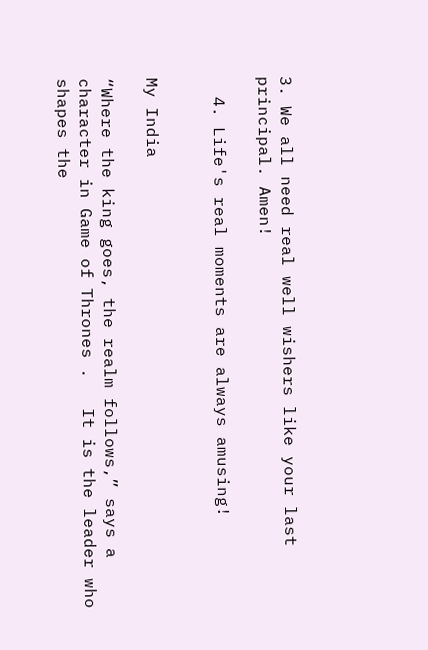3. We all need real well wishers like your last principal. Amen!

  4. Life's real moments are always amusing!


My India

“Where the king goes, the realm follows,” says a character in Game of Thrones .   It is the leader who shapes the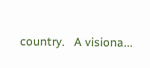country.   A visiona...